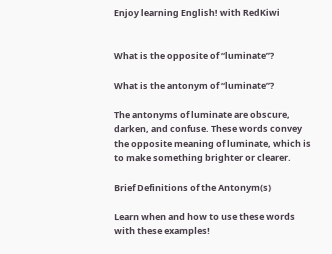Enjoy learning English! with RedKiwi


What is the opposite of “luminate”?

What is the antonym of “luminate”?

The antonyms of luminate are obscure, darken, and confuse. These words convey the opposite meaning of luminate, which is to make something brighter or clearer.

Brief Definitions of the Antonym(s)

Learn when and how to use these words with these examples!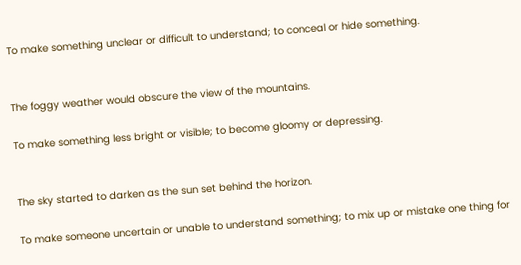To make something unclear or difficult to understand; to conceal or hide something.


The foggy weather would obscure the view of the mountains.

To make something less bright or visible; to become gloomy or depressing.


The sky started to darken as the sun set behind the horizon.

To make someone uncertain or unable to understand something; to mix up or mistake one thing for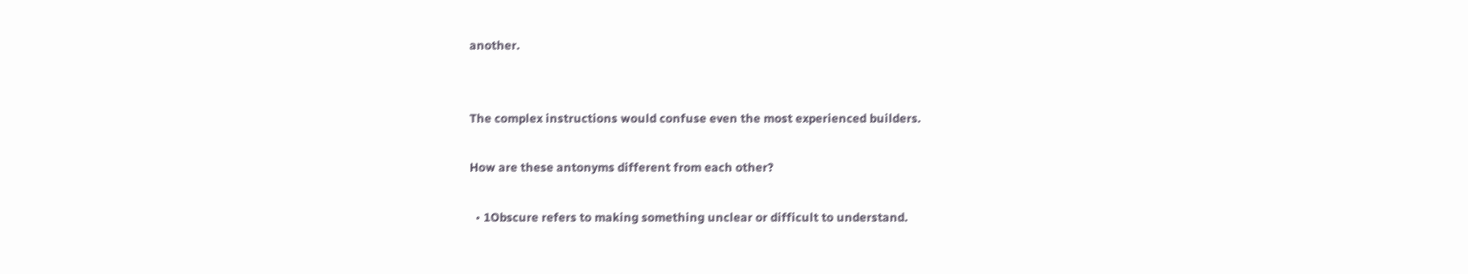another.


The complex instructions would confuse even the most experienced builders.

How are these antonyms different from each other?

  • 1Obscure refers to making something unclear or difficult to understand.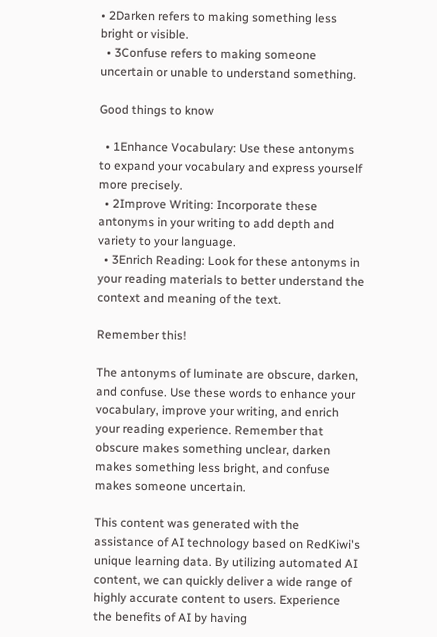• 2Darken refers to making something less bright or visible.
  • 3Confuse refers to making someone uncertain or unable to understand something.

Good things to know

  • 1Enhance Vocabulary: Use these antonyms to expand your vocabulary and express yourself more precisely.
  • 2Improve Writing: Incorporate these antonyms in your writing to add depth and variety to your language.
  • 3Enrich Reading: Look for these antonyms in your reading materials to better understand the context and meaning of the text.

Remember this!

The antonyms of luminate are obscure, darken, and confuse. Use these words to enhance your vocabulary, improve your writing, and enrich your reading experience. Remember that obscure makes something unclear, darken makes something less bright, and confuse makes someone uncertain.

This content was generated with the assistance of AI technology based on RedKiwi's unique learning data. By utilizing automated AI content, we can quickly deliver a wide range of highly accurate content to users. Experience the benefits of AI by having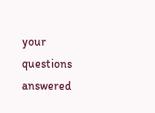your questions answered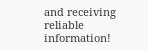and receiving reliable information!